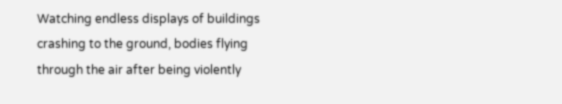Watching endless displays of buildings crashing to the ground, bodies flying through the air after being violently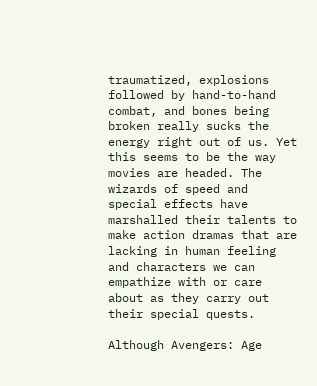traumatized, explosions followed by hand-to-hand combat, and bones being broken really sucks the energy right out of us. Yet this seems to be the way movies are headed. The wizards of speed and special effects have marshalled their talents to make action dramas that are lacking in human feeling and characters we can empathize with or care about as they carry out their special quests.

Although Avengers: Age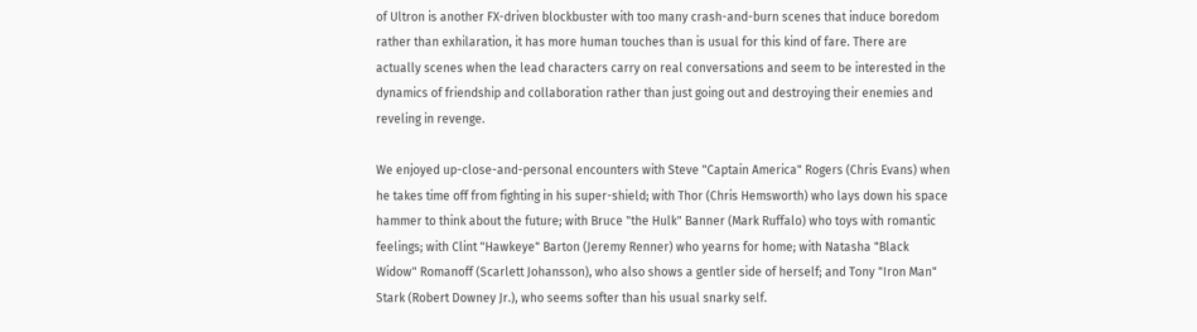of Ultron is another FX-driven blockbuster with too many crash-and-burn scenes that induce boredom rather than exhilaration, it has more human touches than is usual for this kind of fare. There are actually scenes when the lead characters carry on real conversations and seem to be interested in the dynamics of friendship and collaboration rather than just going out and destroying their enemies and reveling in revenge.

We enjoyed up-close-and-personal encounters with Steve "Captain America" Rogers (Chris Evans) when he takes time off from fighting in his super-shield; with Thor (Chris Hemsworth) who lays down his space hammer to think about the future; with Bruce "the Hulk" Banner (Mark Ruffalo) who toys with romantic feelings; with Clint "Hawkeye" Barton (Jeremy Renner) who yearns for home; with Natasha "Black Widow" Romanoff (Scarlett Johansson), who also shows a gentler side of herself; and Tony "Iron Man" Stark (Robert Downey Jr.), who seems softer than his usual snarky self.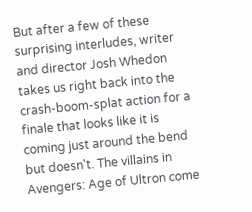But after a few of these surprising interludes, writer and director Josh Whedon takes us right back into the crash-boom-splat action for a finale that looks like it is coming just around the bend but doesn't. The villains in Avengers: Age of Ultron come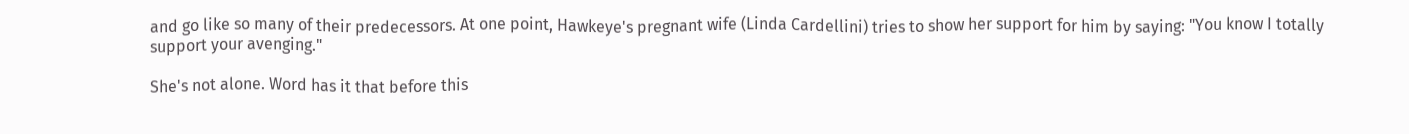and go like so many of their predecessors. At one point, Hawkeye's pregnant wife (Linda Cardellini) tries to show her support for him by saying: "You know I totally support your avenging."

She's not alone. Word has it that before this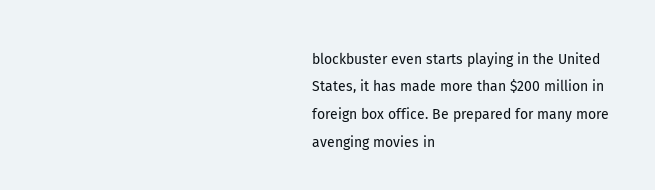blockbuster even starts playing in the United States, it has made more than $200 million in foreign box office. Be prepared for many more avenging movies in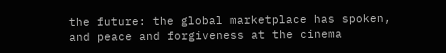the future: the global marketplace has spoken, and peace and forgiveness at the cinema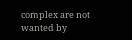complex are not wanted by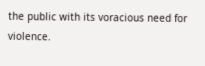the public with its voracious need for violence.